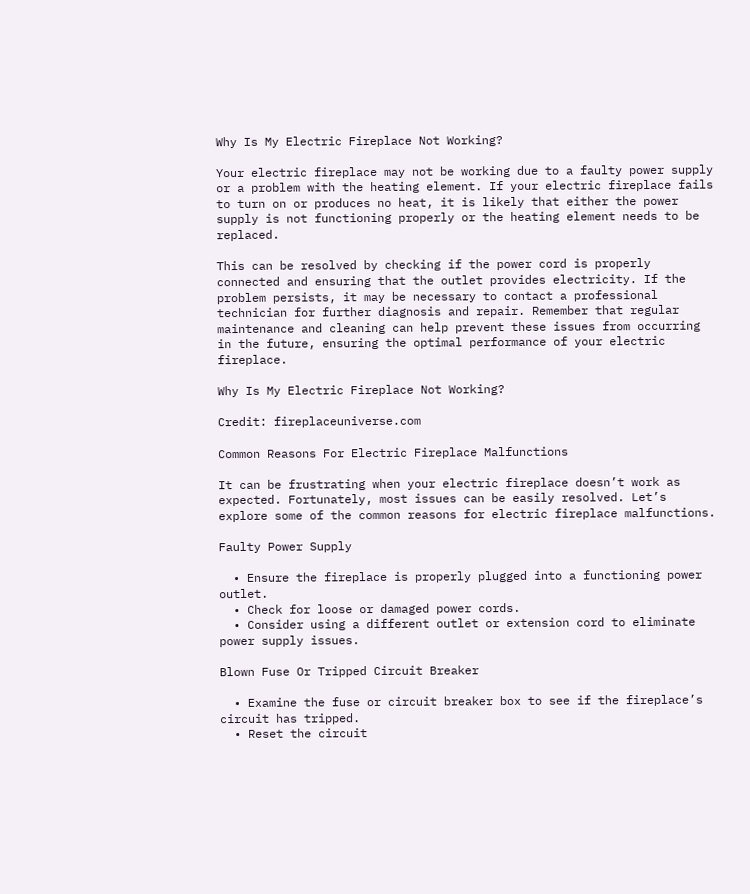Why Is My Electric Fireplace Not Working?

Your electric fireplace may not be working due to a faulty power supply or a problem with the heating element. If your electric fireplace fails to turn on or produces no heat, it is likely that either the power supply is not functioning properly or the heating element needs to be replaced.

This can be resolved by checking if the power cord is properly connected and ensuring that the outlet provides electricity. If the problem persists, it may be necessary to contact a professional technician for further diagnosis and repair. Remember that regular maintenance and cleaning can help prevent these issues from occurring in the future, ensuring the optimal performance of your electric fireplace.

Why Is My Electric Fireplace Not Working?

Credit: fireplaceuniverse.com

Common Reasons For Electric Fireplace Malfunctions

It can be frustrating when your electric fireplace doesn’t work as expected. Fortunately, most issues can be easily resolved. Let’s explore some of the common reasons for electric fireplace malfunctions.

Faulty Power Supply

  • Ensure the fireplace is properly plugged into a functioning power outlet.
  • Check for loose or damaged power cords.
  • Consider using a different outlet or extension cord to eliminate power supply issues.

Blown Fuse Or Tripped Circuit Breaker

  • Examine the fuse or circuit breaker box to see if the fireplace’s circuit has tripped.
  • Reset the circuit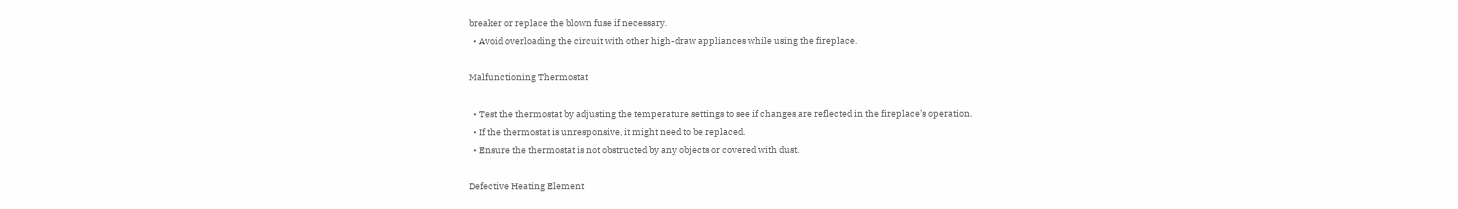breaker or replace the blown fuse if necessary.
  • Avoid overloading the circuit with other high-draw appliances while using the fireplace.

Malfunctioning Thermostat

  • Test the thermostat by adjusting the temperature settings to see if changes are reflected in the fireplace’s operation.
  • If the thermostat is unresponsive, it might need to be replaced.
  • Ensure the thermostat is not obstructed by any objects or covered with dust.

Defective Heating Element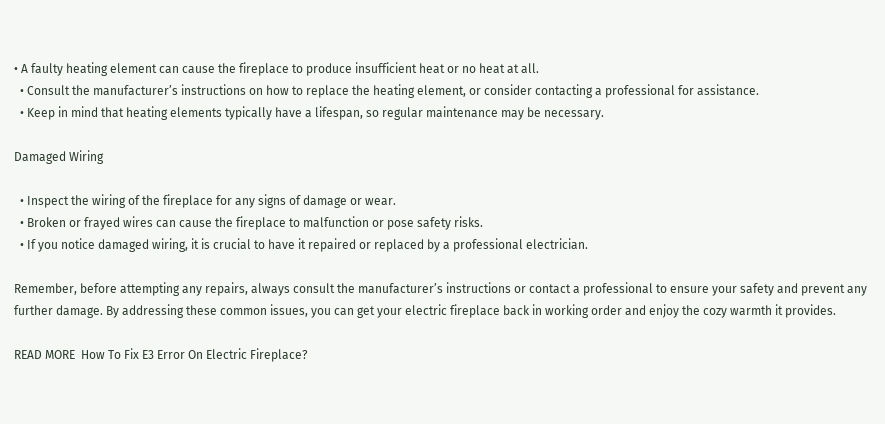• A faulty heating element can cause the fireplace to produce insufficient heat or no heat at all.
  • Consult the manufacturer’s instructions on how to replace the heating element, or consider contacting a professional for assistance.
  • Keep in mind that heating elements typically have a lifespan, so regular maintenance may be necessary.

Damaged Wiring

  • Inspect the wiring of the fireplace for any signs of damage or wear.
  • Broken or frayed wires can cause the fireplace to malfunction or pose safety risks.
  • If you notice damaged wiring, it is crucial to have it repaired or replaced by a professional electrician.

Remember, before attempting any repairs, always consult the manufacturer’s instructions or contact a professional to ensure your safety and prevent any further damage. By addressing these common issues, you can get your electric fireplace back in working order and enjoy the cozy warmth it provides.

READ MORE  How To Fix E3 Error On Electric Fireplace?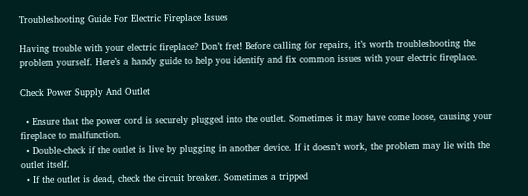Troubleshooting Guide For Electric Fireplace Issues

Having trouble with your electric fireplace? Don’t fret! Before calling for repairs, it’s worth troubleshooting the problem yourself. Here’s a handy guide to help you identify and fix common issues with your electric fireplace.

Check Power Supply And Outlet

  • Ensure that the power cord is securely plugged into the outlet. Sometimes it may have come loose, causing your fireplace to malfunction.
  • Double-check if the outlet is live by plugging in another device. If it doesn’t work, the problem may lie with the outlet itself.
  • If the outlet is dead, check the circuit breaker. Sometimes a tripped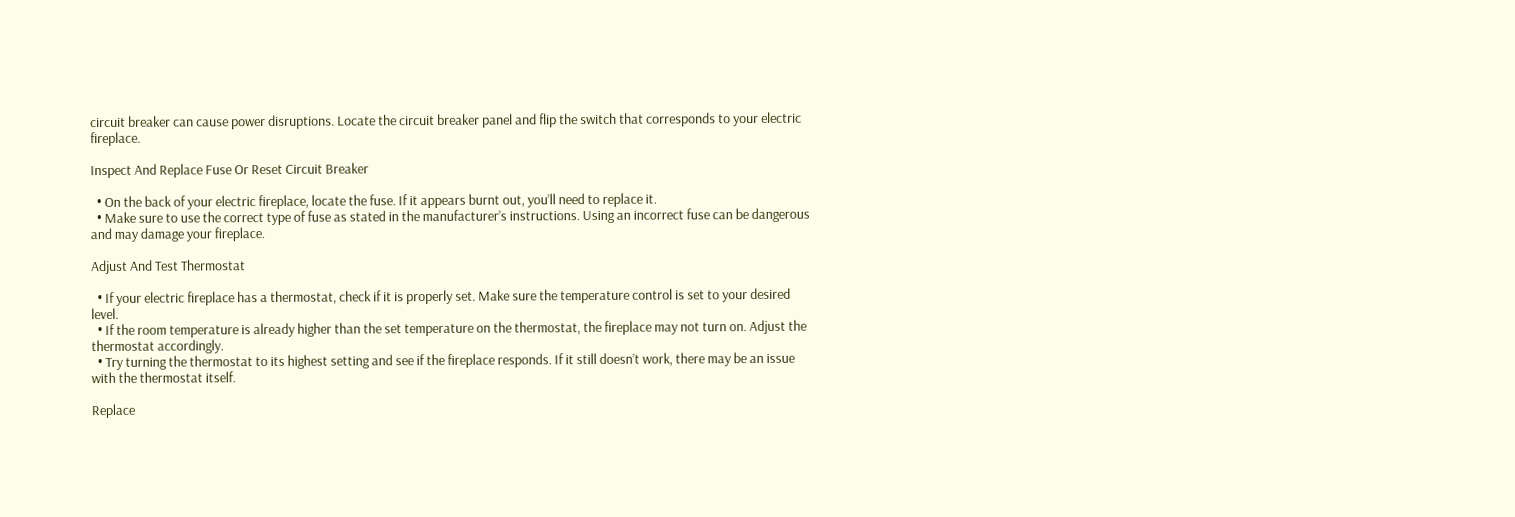circuit breaker can cause power disruptions. Locate the circuit breaker panel and flip the switch that corresponds to your electric fireplace.

Inspect And Replace Fuse Or Reset Circuit Breaker

  • On the back of your electric fireplace, locate the fuse. If it appears burnt out, you’ll need to replace it.
  • Make sure to use the correct type of fuse as stated in the manufacturer’s instructions. Using an incorrect fuse can be dangerous and may damage your fireplace.

Adjust And Test Thermostat

  • If your electric fireplace has a thermostat, check if it is properly set. Make sure the temperature control is set to your desired level.
  • If the room temperature is already higher than the set temperature on the thermostat, the fireplace may not turn on. Adjust the thermostat accordingly.
  • Try turning the thermostat to its highest setting and see if the fireplace responds. If it still doesn’t work, there may be an issue with the thermostat itself.

Replace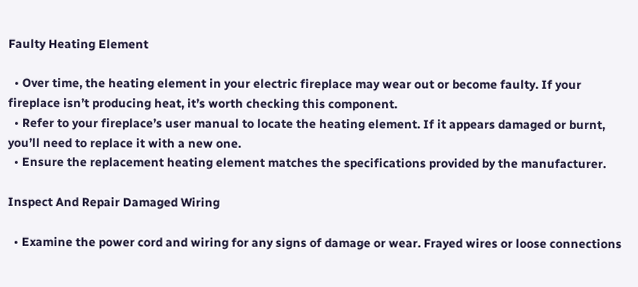Faulty Heating Element

  • Over time, the heating element in your electric fireplace may wear out or become faulty. If your fireplace isn’t producing heat, it’s worth checking this component.
  • Refer to your fireplace’s user manual to locate the heating element. If it appears damaged or burnt, you’ll need to replace it with a new one.
  • Ensure the replacement heating element matches the specifications provided by the manufacturer.

Inspect And Repair Damaged Wiring

  • Examine the power cord and wiring for any signs of damage or wear. Frayed wires or loose connections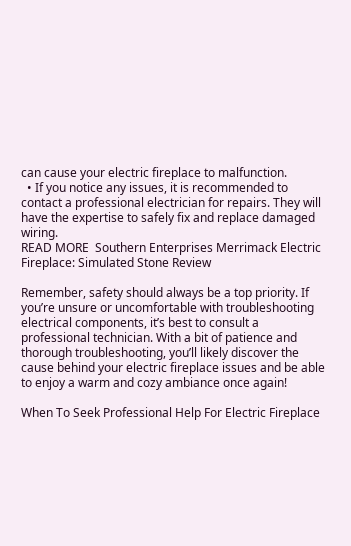can cause your electric fireplace to malfunction.
  • If you notice any issues, it is recommended to contact a professional electrician for repairs. They will have the expertise to safely fix and replace damaged wiring.
READ MORE  Southern Enterprises Merrimack Electric Fireplace: Simulated Stone Review

Remember, safety should always be a top priority. If you’re unsure or uncomfortable with troubleshooting electrical components, it’s best to consult a professional technician. With a bit of patience and thorough troubleshooting, you’ll likely discover the cause behind your electric fireplace issues and be able to enjoy a warm and cozy ambiance once again!

When To Seek Professional Help For Electric Fireplace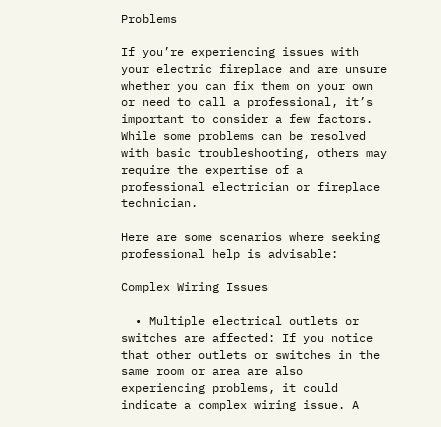Problems

If you’re experiencing issues with your electric fireplace and are unsure whether you can fix them on your own or need to call a professional, it’s important to consider a few factors. While some problems can be resolved with basic troubleshooting, others may require the expertise of a professional electrician or fireplace technician.

Here are some scenarios where seeking professional help is advisable:

Complex Wiring Issues

  • Multiple electrical outlets or switches are affected: If you notice that other outlets or switches in the same room or area are also experiencing problems, it could indicate a complex wiring issue. A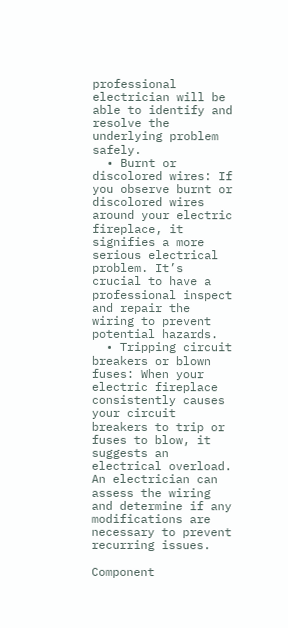professional electrician will be able to identify and resolve the underlying problem safely.
  • Burnt or discolored wires: If you observe burnt or discolored wires around your electric fireplace, it signifies a more serious electrical problem. It’s crucial to have a professional inspect and repair the wiring to prevent potential hazards.
  • Tripping circuit breakers or blown fuses: When your electric fireplace consistently causes your circuit breakers to trip or fuses to blow, it suggests an electrical overload. An electrician can assess the wiring and determine if any modifications are necessary to prevent recurring issues.

Component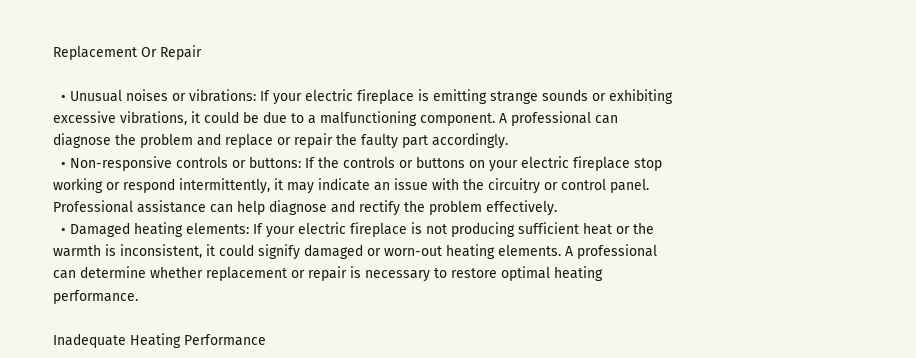Replacement Or Repair

  • Unusual noises or vibrations: If your electric fireplace is emitting strange sounds or exhibiting excessive vibrations, it could be due to a malfunctioning component. A professional can diagnose the problem and replace or repair the faulty part accordingly.
  • Non-responsive controls or buttons: If the controls or buttons on your electric fireplace stop working or respond intermittently, it may indicate an issue with the circuitry or control panel. Professional assistance can help diagnose and rectify the problem effectively.
  • Damaged heating elements: If your electric fireplace is not producing sufficient heat or the warmth is inconsistent, it could signify damaged or worn-out heating elements. A professional can determine whether replacement or repair is necessary to restore optimal heating performance.

Inadequate Heating Performance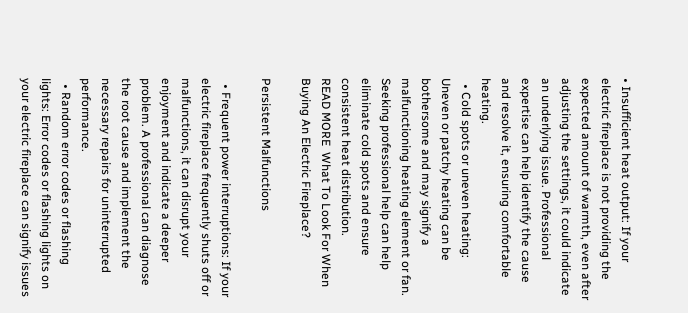• Insufficient heat output: If your electric fireplace is not providing the expected amount of warmth, even after adjusting the settings, it could indicate an underlying issue. Professional expertise can help identify the cause and resolve it, ensuring comfortable heating.
  • Cold spots or uneven heating: Uneven or patchy heating can be bothersome and may signify a malfunctioning heating element or fan. Seeking professional help can help eliminate cold spots and ensure consistent heat distribution.
READ MORE  What To Look For When Buying An Electric Fireplace?

Persistent Malfunctions

  • Frequent power interruptions: If your electric fireplace frequently shuts off or malfunctions, it can disrupt your enjoyment and indicate a deeper problem. A professional can diagnose the root cause and implement the necessary repairs for uninterrupted performance.
  • Random error codes or flashing lights: Error codes or flashing lights on your electric fireplace can signify issues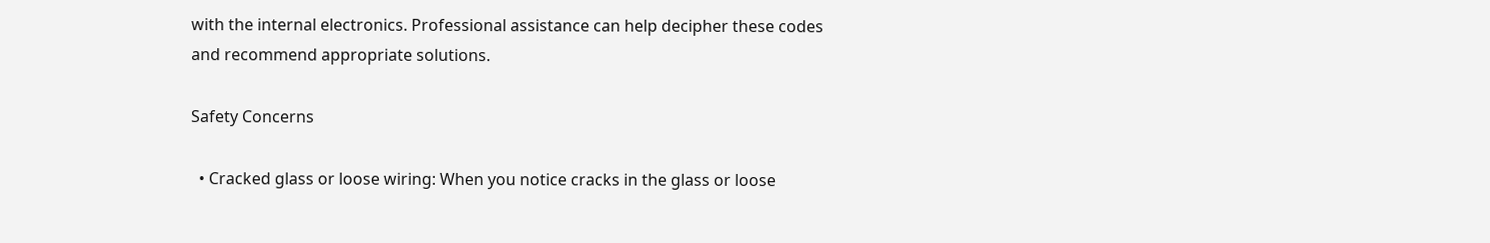with the internal electronics. Professional assistance can help decipher these codes and recommend appropriate solutions.

Safety Concerns

  • Cracked glass or loose wiring: When you notice cracks in the glass or loose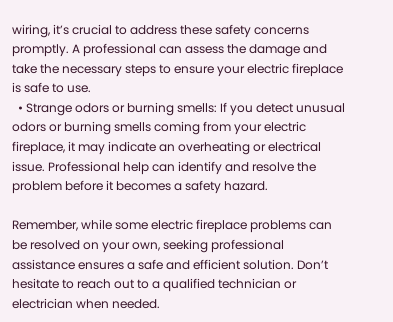wiring, it’s crucial to address these safety concerns promptly. A professional can assess the damage and take the necessary steps to ensure your electric fireplace is safe to use.
  • Strange odors or burning smells: If you detect unusual odors or burning smells coming from your electric fireplace, it may indicate an overheating or electrical issue. Professional help can identify and resolve the problem before it becomes a safety hazard.

Remember, while some electric fireplace problems can be resolved on your own, seeking professional assistance ensures a safe and efficient solution. Don’t hesitate to reach out to a qualified technician or electrician when needed.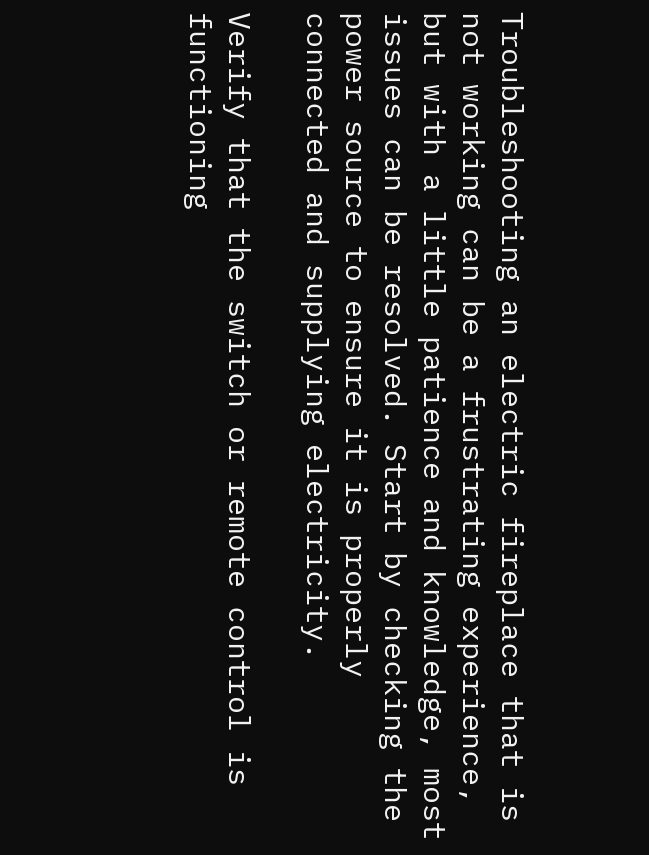Troubleshooting an electric fireplace that is not working can be a frustrating experience, but with a little patience and knowledge, most issues can be resolved. Start by checking the power source to ensure it is properly connected and supplying electricity.

Verify that the switch or remote control is functioning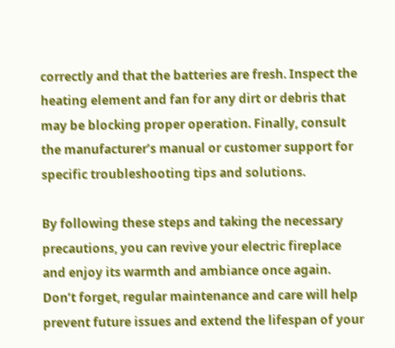correctly and that the batteries are fresh. Inspect the heating element and fan for any dirt or debris that may be blocking proper operation. Finally, consult the manufacturer’s manual or customer support for specific troubleshooting tips and solutions.

By following these steps and taking the necessary precautions, you can revive your electric fireplace and enjoy its warmth and ambiance once again. Don’t forget, regular maintenance and care will help prevent future issues and extend the lifespan of your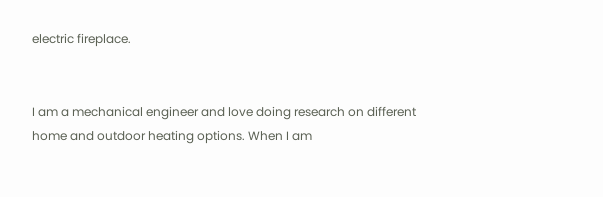electric fireplace.


I am a mechanical engineer and love doing research on different home and outdoor heating options. When I am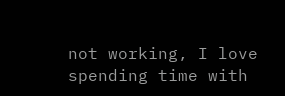not working, I love spending time with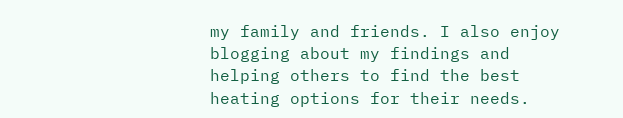my family and friends. I also enjoy blogging about my findings and helping others to find the best heating options for their needs.